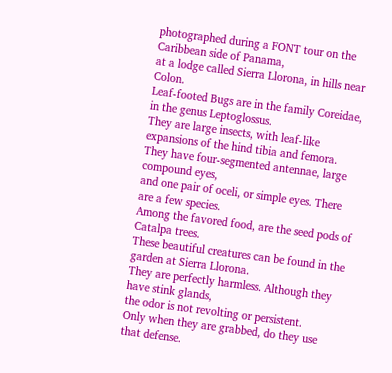photographed during a FONT tour on the Caribbean side of Panama,
at a lodge called Sierra Llorona, in hills near Colon.
Leaf-footed Bugs are in the family Coreidae, in the genus Leptoglossus.
They are large insects, with leaf-like expansions of the hind tibia and femora.
They have four-segmented antennae, large compound eyes,
and one pair of oceli, or simple eyes. There are a few species.
Among the favored food, are the seed pods of Catalpa trees.
These beautiful creatures can be found in the garden at Sierra Llorona.
They are perfectly harmless. Although they have stink glands,
the odor is not revolting or persistent.
Only when they are grabbed, do they use that defense.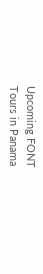Upcoming FONT Tours in Panama